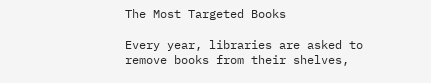The Most Targeted Books

Every year, libraries are asked to remove books from their shelves,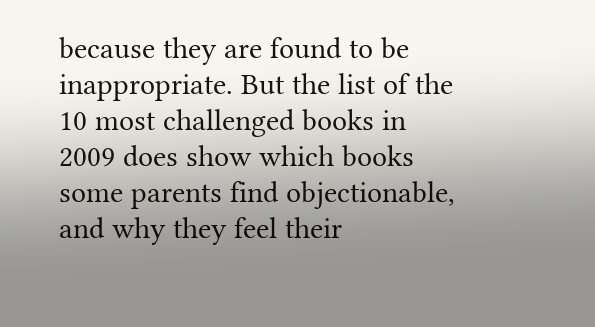because they are found to be inappropriate. But the list of the 10 most challenged books in 2009 does show which books some parents find objectionable, and why they feel their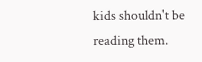kids shouldn't be reading them.